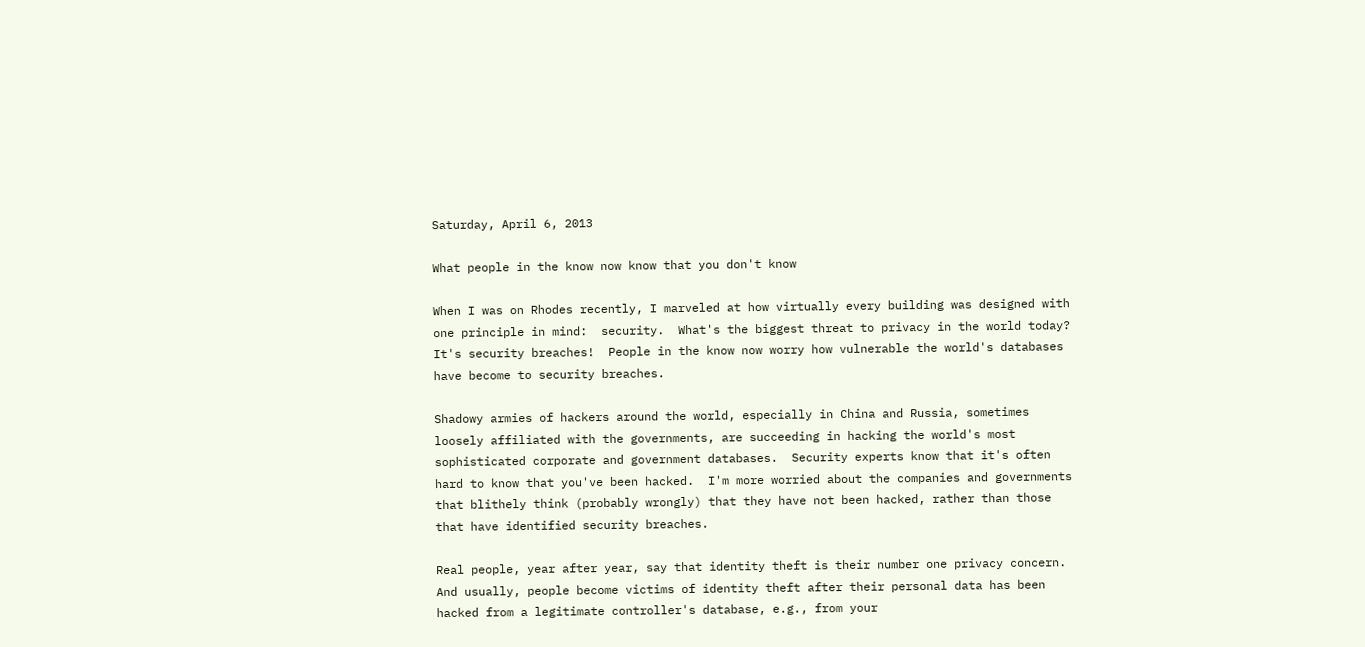Saturday, April 6, 2013

What people in the know now know that you don't know

When I was on Rhodes recently, I marveled at how virtually every building was designed with one principle in mind:  security.  What's the biggest threat to privacy in the world today?  It's security breaches!  People in the know now worry how vulnerable the world's databases have become to security breaches.

Shadowy armies of hackers around the world, especially in China and Russia, sometimes loosely affiliated with the governments, are succeeding in hacking the world's most sophisticated corporate and government databases.  Security experts know that it's often hard to know that you've been hacked.  I'm more worried about the companies and governments that blithely think (probably wrongly) that they have not been hacked, rather than those that have identified security breaches.

Real people, year after year, say that identity theft is their number one privacy concern.  And usually, people become victims of identity theft after their personal data has been hacked from a legitimate controller's database, e.g., from your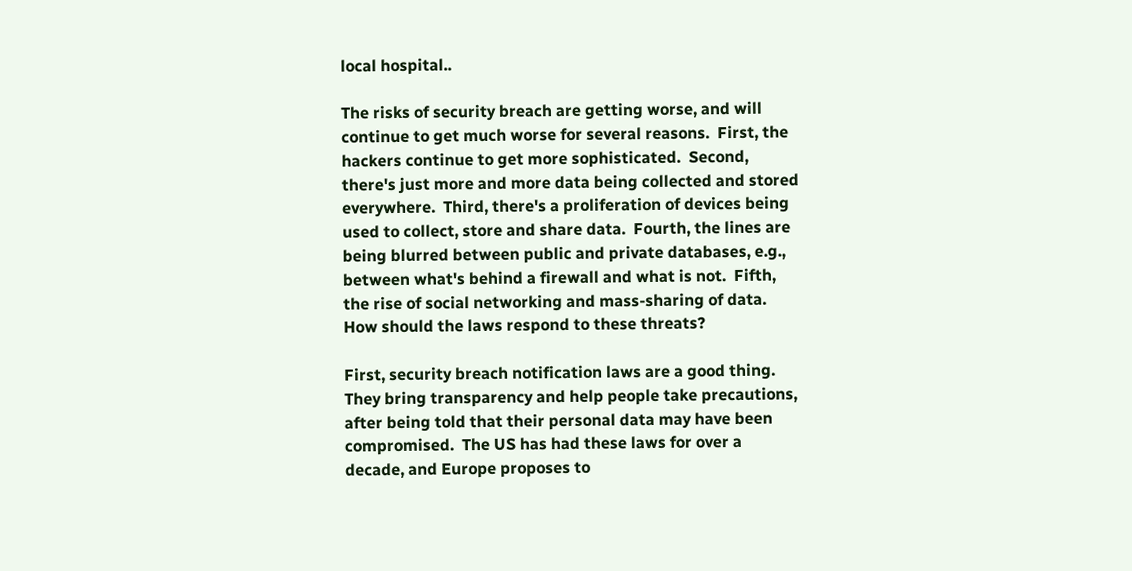local hospital..

The risks of security breach are getting worse, and will continue to get much worse for several reasons.  First, the hackers continue to get more sophisticated.  Second, there's just more and more data being collected and stored everywhere.  Third, there's a proliferation of devices being used to collect, store and share data.  Fourth, the lines are being blurred between public and private databases, e.g., between what's behind a firewall and what is not.  Fifth, the rise of social networking and mass-sharing of data.
How should the laws respond to these threats?

First, security breach notification laws are a good thing.  They bring transparency and help people take precautions, after being told that their personal data may have been compromised.  The US has had these laws for over a decade, and Europe proposes to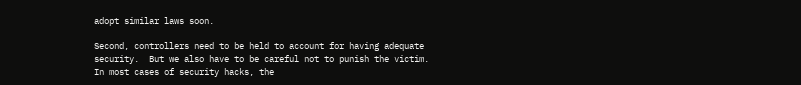adopt similar laws soon.

Second, controllers need to be held to account for having adequate security.  But we also have to be careful not to punish the victim.  In most cases of security hacks, the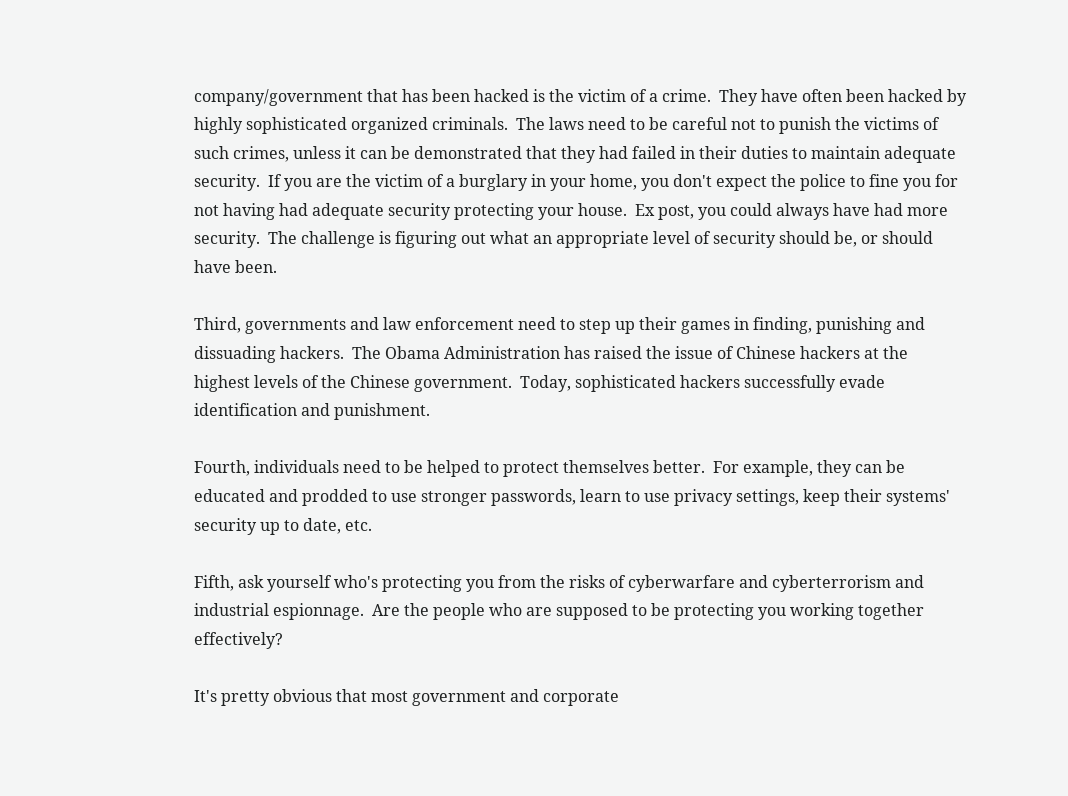company/government that has been hacked is the victim of a crime.  They have often been hacked by highly sophisticated organized criminals.  The laws need to be careful not to punish the victims of such crimes, unless it can be demonstrated that they had failed in their duties to maintain adequate security.  If you are the victim of a burglary in your home, you don't expect the police to fine you for not having had adequate security protecting your house.  Ex post, you could always have had more security.  The challenge is figuring out what an appropriate level of security should be, or should have been.

Third, governments and law enforcement need to step up their games in finding, punishing and dissuading hackers.  The Obama Administration has raised the issue of Chinese hackers at the highest levels of the Chinese government.  Today, sophisticated hackers successfully evade identification and punishment.

Fourth, individuals need to be helped to protect themselves better.  For example, they can be educated and prodded to use stronger passwords, learn to use privacy settings, keep their systems' security up to date, etc.

Fifth, ask yourself who's protecting you from the risks of cyberwarfare and cyberterrorism and industrial espionnage.  Are the people who are supposed to be protecting you working together effectively?

It's pretty obvious that most government and corporate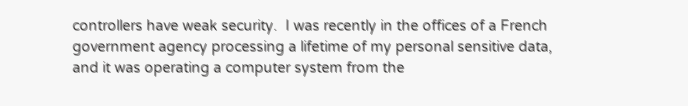controllers have weak security.  I was recently in the offices of a French government agency processing a lifetime of my personal sensitive data, and it was operating a computer system from the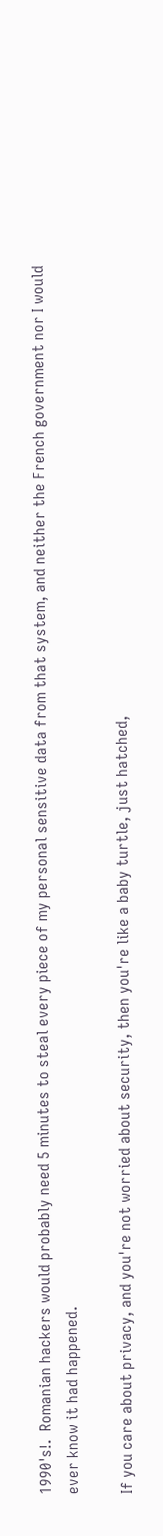1990's!.  Romanian hackers would probably need 5 minutes to steal every piece of my personal sensitive data from that system, and neither the French government nor I would ever know it had happened.

If you care about privacy, and you're not worried about security, then you're like a baby turtle, just hatched,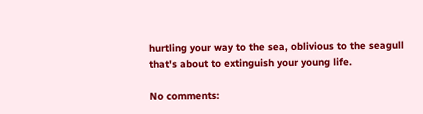hurtling your way to the sea, oblivious to the seagull that's about to extinguish your young life.

No comments: